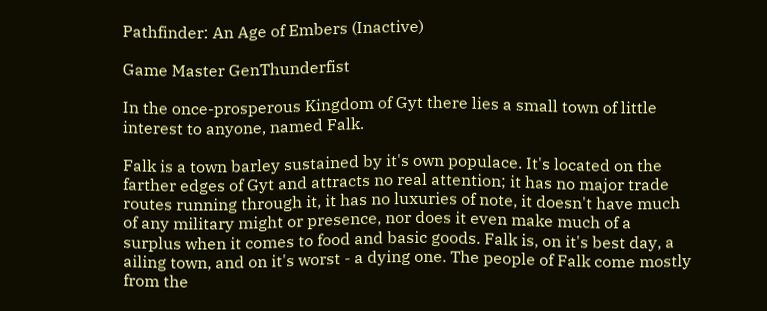Pathfinder: An Age of Embers (Inactive)

Game Master GenThunderfist

In the once-prosperous Kingdom of Gyt there lies a small town of little interest to anyone, named Falk.

Falk is a town barley sustained by it's own populace. It's located on the farther edges of Gyt and attracts no real attention; it has no major trade routes running through it, it has no luxuries of note, it doesn't have much of any military might or presence, nor does it even make much of a surplus when it comes to food and basic goods. Falk is, on it's best day, a ailing town, and on it's worst - a dying one. The people of Falk come mostly from the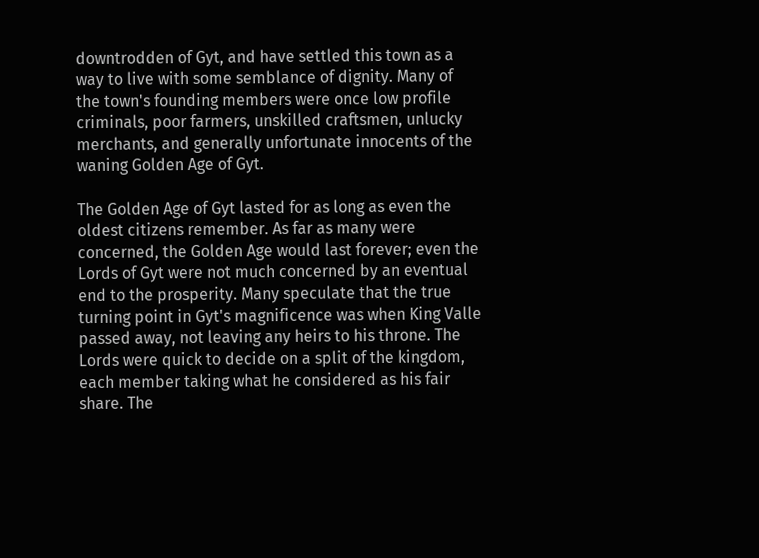downtrodden of Gyt, and have settled this town as a way to live with some semblance of dignity. Many of the town's founding members were once low profile criminals, poor farmers, unskilled craftsmen, unlucky merchants, and generally unfortunate innocents of the waning Golden Age of Gyt.

The Golden Age of Gyt lasted for as long as even the oldest citizens remember. As far as many were concerned, the Golden Age would last forever; even the Lords of Gyt were not much concerned by an eventual end to the prosperity. Many speculate that the true turning point in Gyt's magnificence was when King Valle passed away, not leaving any heirs to his throne. The Lords were quick to decide on a split of the kingdom, each member taking what he considered as his fair share. The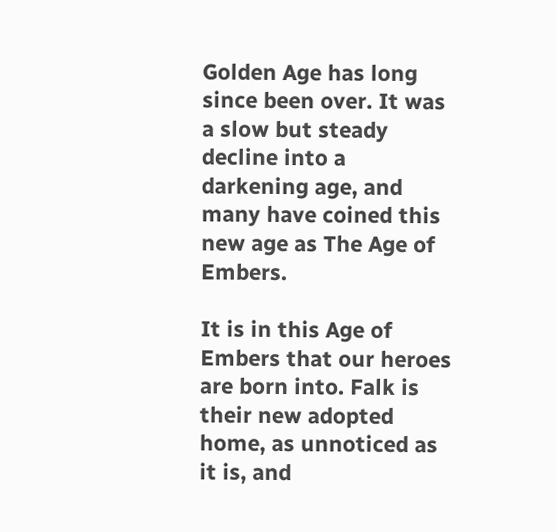Golden Age has long since been over. It was a slow but steady decline into a darkening age, and many have coined this new age as The Age of Embers.

It is in this Age of Embers that our heroes are born into. Falk is their new adopted home, as unnoticed as it is, and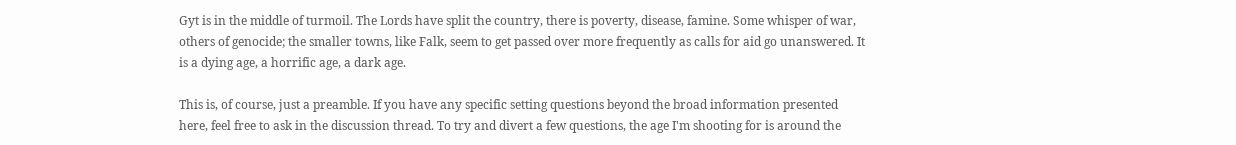Gyt is in the middle of turmoil. The Lords have split the country, there is poverty, disease, famine. Some whisper of war, others of genocide; the smaller towns, like Falk, seem to get passed over more frequently as calls for aid go unanswered. It is a dying age, a horrific age, a dark age.

This is, of course, just a preamble. If you have any specific setting questions beyond the broad information presented here, feel free to ask in the discussion thread. To try and divert a few questions, the age I'm shooting for is around the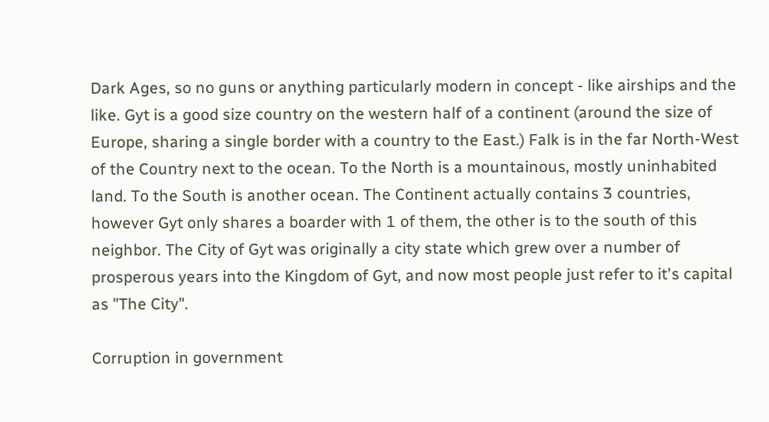Dark Ages, so no guns or anything particularly modern in concept - like airships and the like. Gyt is a good size country on the western half of a continent (around the size of Europe, sharing a single border with a country to the East.) Falk is in the far North-West of the Country next to the ocean. To the North is a mountainous, mostly uninhabited land. To the South is another ocean. The Continent actually contains 3 countries, however Gyt only shares a boarder with 1 of them, the other is to the south of this neighbor. The City of Gyt was originally a city state which grew over a number of prosperous years into the Kingdom of Gyt, and now most people just refer to it's capital as "The City".

Corruption in government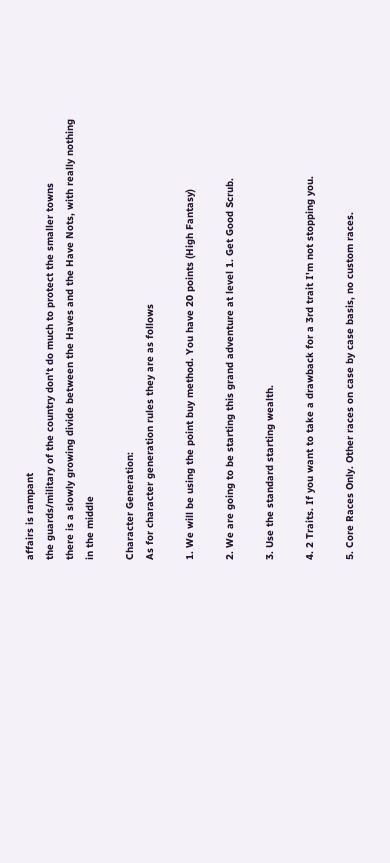affairs is rampant
the guards/military of the country don't do much to protect the smaller towns
there is a slowly growing divide between the Haves and the Have Nots, with really nothing in the middle

Character Generation:
As for character generation rules they are as follows

1. We will be using the point buy method. You have 20 points (High Fantasy)

2. We are going to be starting this grand adventure at level 1. Get Good Scrub.

3. Use the standard starting wealth.

4. 2 Traits. If you want to take a drawback for a 3rd trait I'm not stopping you.

5. Core Races Only. Other races on case by case basis, no custom races.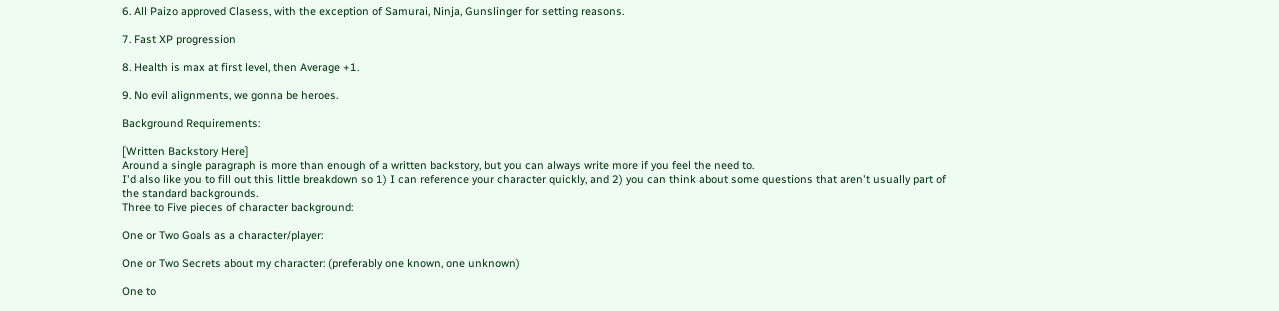6. All Paizo approved Clasess, with the exception of Samurai, Ninja, Gunslinger for setting reasons.

7. Fast XP progression

8. Health is max at first level, then Average +1.

9. No evil alignments, we gonna be heroes.

Background Requirements:

[Written Backstory Here]
Around a single paragraph is more than enough of a written backstory, but you can always write more if you feel the need to.
I'd also like you to fill out this little breakdown so 1) I can reference your character quickly, and 2) you can think about some questions that aren't usually part of the standard backgrounds.
Three to Five pieces of character background:

One or Two Goals as a character/player:

One or Two Secrets about my character: (preferably one known, one unknown)

One to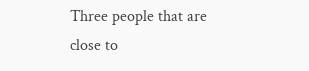Three people that are close to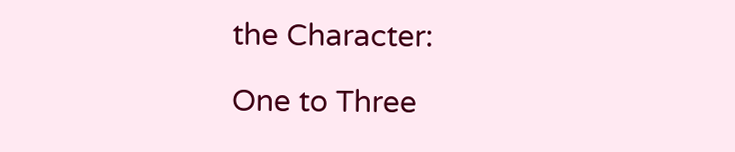the Character:

One to Three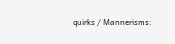quirks / Mannerisms: